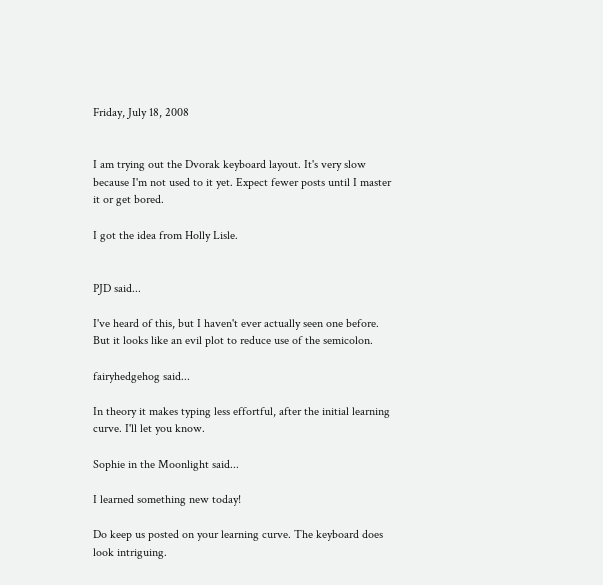Friday, July 18, 2008


I am trying out the Dvorak keyboard layout. It's very slow because I'm not used to it yet. Expect fewer posts until I master it or get bored.

I got the idea from Holly Lisle.


PJD said...

I've heard of this, but I haven't ever actually seen one before. But it looks like an evil plot to reduce use of the semicolon.

fairyhedgehog said...

In theory it makes typing less effortful, after the initial learning curve. I'll let you know.

Sophie in the Moonlight said...

I learned something new today!

Do keep us posted on your learning curve. The keyboard does look intriguing.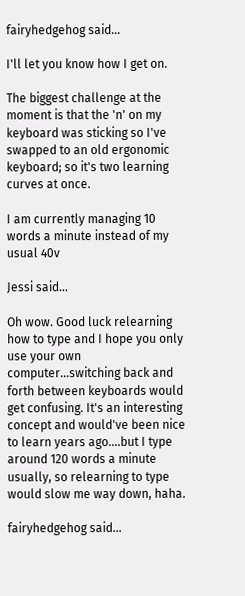fairyhedgehog said...

I'll let you know how I get on.

The biggest challenge at the moment is that the 'n' on my keyboard was sticking so I've swapped to an old ergonomic keyboard; so it's two learning curves at once.

I am currently managing 10 words a minute instead of my usual 40v

Jessi said...

Oh wow. Good luck relearning how to type and I hope you only use your own computer...switching back and forth between keyboards would get confusing. It's an interesting concept and would've been nice to learn years ago....but I type around 120 words a minute usually, so relearning to type would slow me way down, haha.

fairyhedgehog said...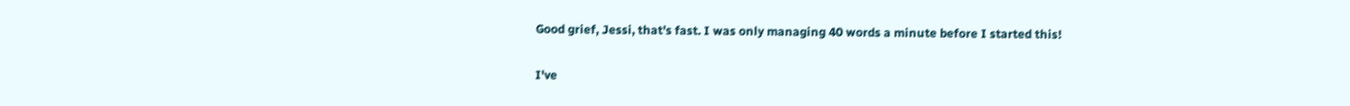Good grief, Jessi, that's fast. I was only managing 40 words a minute before I started this!

I've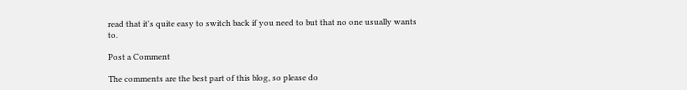read that it's quite easy to switch back if you need to but that no one usually wants to.

Post a Comment

The comments are the best part of this blog, so please do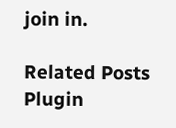join in.

Related Posts Plugin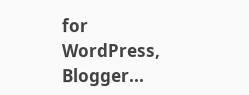for WordPress, Blogger...